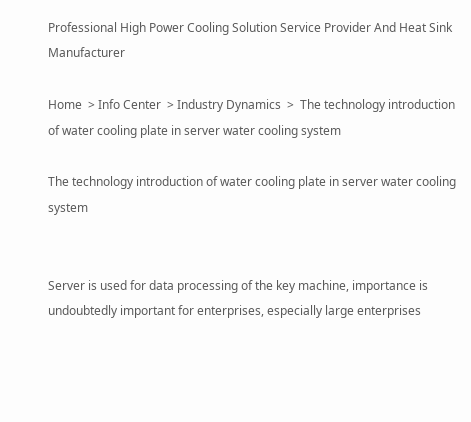Professional High Power Cooling Solution Service Provider And Heat Sink Manufacturer

Home  > Info Center  > Industry Dynamics  >  The technology introduction of water cooling plate in server water cooling system

The technology introduction of water cooling plate in server water cooling system


Server is used for data processing of the key machine, importance is undoubtedly important for enterprises, especially large enterprises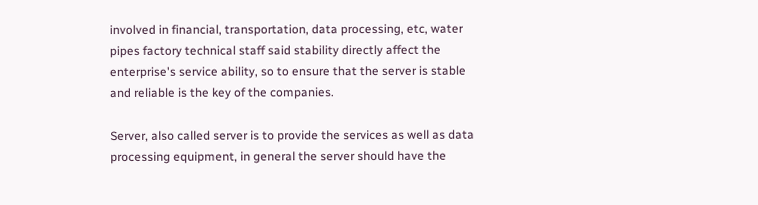involved in financial, transportation, data processing, etc, water pipes factory technical staff said stability directly affect the enterprise's service ability, so to ensure that the server is stable and reliable is the key of the companies.

Server, also called server is to provide the services as well as data processing equipment, in general the server should have the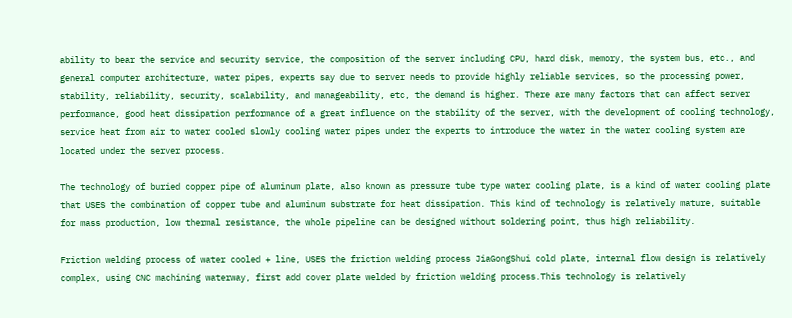ability to bear the service and security service, the composition of the server including CPU, hard disk, memory, the system bus, etc., and general computer architecture, water pipes, experts say due to server needs to provide highly reliable services, so the processing power, stability, reliability, security, scalability, and manageability, etc, the demand is higher. There are many factors that can affect server performance, good heat dissipation performance of a great influence on the stability of the server, with the development of cooling technology, service heat from air to water cooled slowly cooling water pipes under the experts to introduce the water in the water cooling system are located under the server process.

The technology of buried copper pipe of aluminum plate, also known as pressure tube type water cooling plate, is a kind of water cooling plate that USES the combination of copper tube and aluminum substrate for heat dissipation. This kind of technology is relatively mature, suitable for mass production, low thermal resistance, the whole pipeline can be designed without soldering point, thus high reliability.

Friction welding process of water cooled + line, USES the friction welding process JiaGongShui cold plate, internal flow design is relatively complex, using CNC machining waterway, first add cover plate welded by friction welding process.This technology is relatively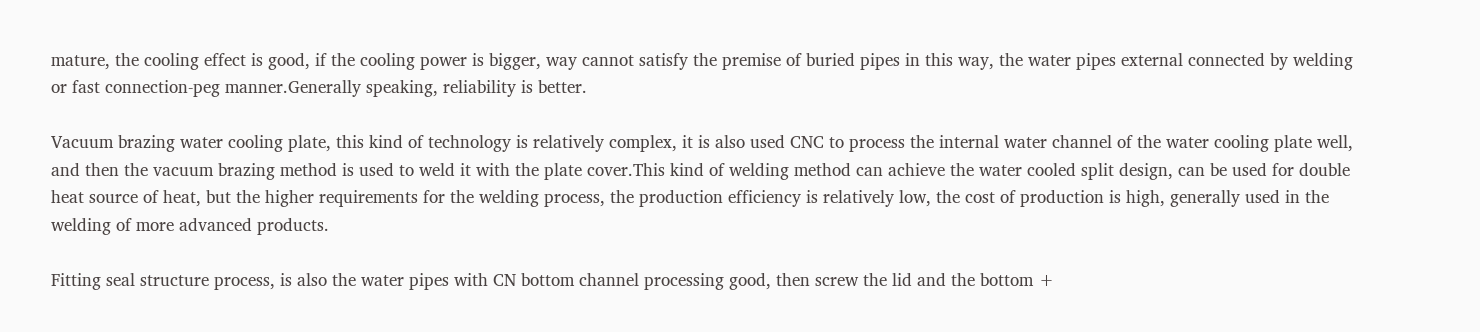mature, the cooling effect is good, if the cooling power is bigger, way cannot satisfy the premise of buried pipes in this way, the water pipes external connected by welding or fast connection-peg manner.Generally speaking, reliability is better.

Vacuum brazing water cooling plate, this kind of technology is relatively complex, it is also used CNC to process the internal water channel of the water cooling plate well, and then the vacuum brazing method is used to weld it with the plate cover.This kind of welding method can achieve the water cooled split design, can be used for double heat source of heat, but the higher requirements for the welding process, the production efficiency is relatively low, the cost of production is high, generally used in the welding of more advanced products.

Fitting seal structure process, is also the water pipes with CN bottom channel processing good, then screw the lid and the bottom +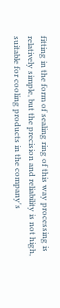fitting in the form of sealing ring of this way processing is relatively simple, but the precision and reliability is not high, suitable for cooling products in the company's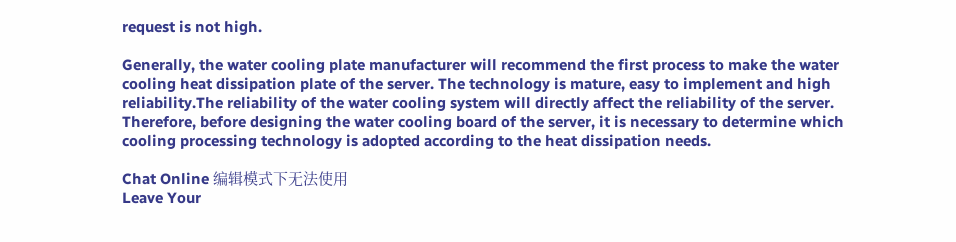request is not high.

Generally, the water cooling plate manufacturer will recommend the first process to make the water cooling heat dissipation plate of the server. The technology is mature, easy to implement and high reliability.The reliability of the water cooling system will directly affect the reliability of the server. Therefore, before designing the water cooling board of the server, it is necessary to determine which cooling processing technology is adopted according to the heat dissipation needs.

Chat Online 编辑模式下无法使用
Leave Your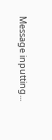Message inputting...